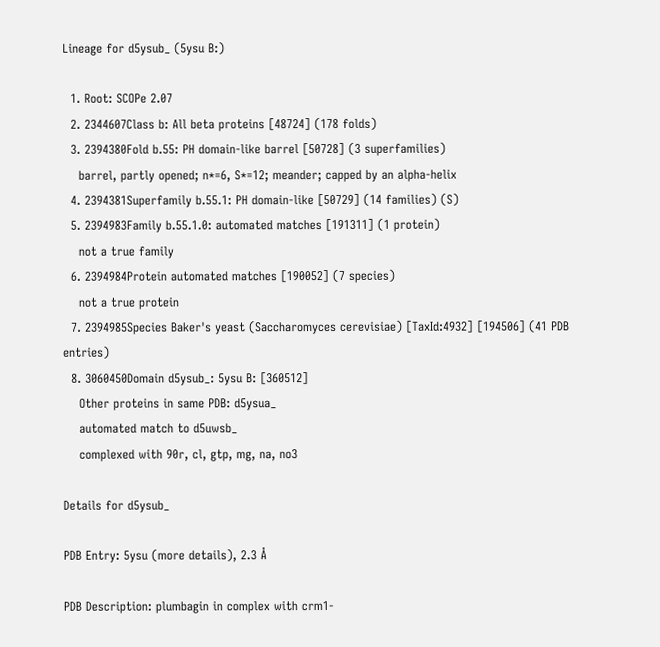Lineage for d5ysub_ (5ysu B:)

  1. Root: SCOPe 2.07
  2. 2344607Class b: All beta proteins [48724] (178 folds)
  3. 2394380Fold b.55: PH domain-like barrel [50728] (3 superfamilies)
    barrel, partly opened; n*=6, S*=12; meander; capped by an alpha-helix
  4. 2394381Superfamily b.55.1: PH domain-like [50729] (14 families) (S)
  5. 2394983Family b.55.1.0: automated matches [191311] (1 protein)
    not a true family
  6. 2394984Protein automated matches [190052] (7 species)
    not a true protein
  7. 2394985Species Baker's yeast (Saccharomyces cerevisiae) [TaxId:4932] [194506] (41 PDB entries)
  8. 3060450Domain d5ysub_: 5ysu B: [360512]
    Other proteins in same PDB: d5ysua_
    automated match to d5uwsb_
    complexed with 90r, cl, gtp, mg, na, no3

Details for d5ysub_

PDB Entry: 5ysu (more details), 2.3 Å

PDB Description: plumbagin in complex with crm1-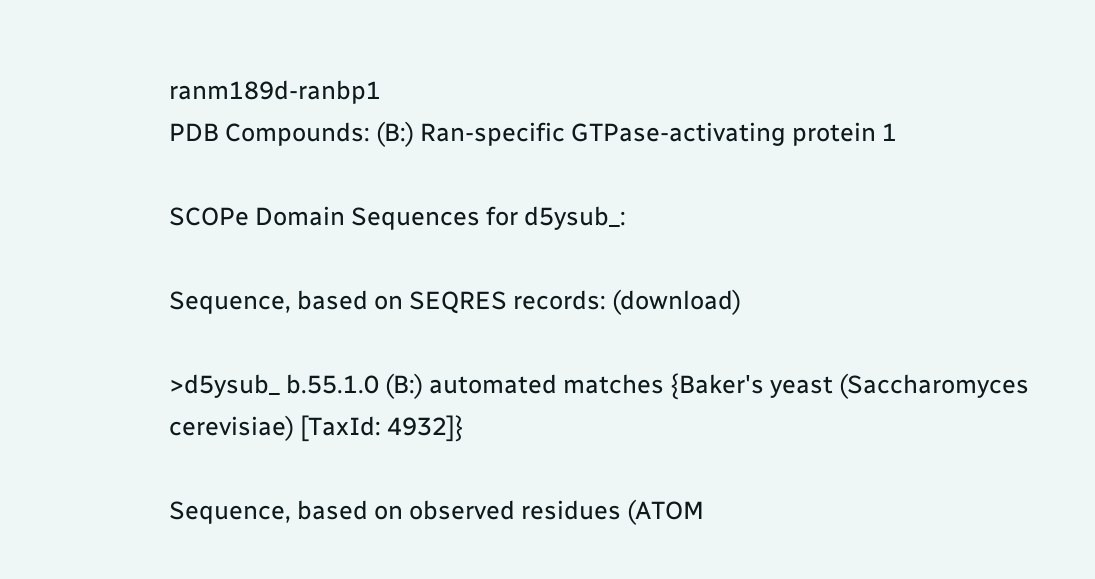ranm189d-ranbp1
PDB Compounds: (B:) Ran-specific GTPase-activating protein 1

SCOPe Domain Sequences for d5ysub_:

Sequence, based on SEQRES records: (download)

>d5ysub_ b.55.1.0 (B:) automated matches {Baker's yeast (Saccharomyces cerevisiae) [TaxId: 4932]}

Sequence, based on observed residues (ATOM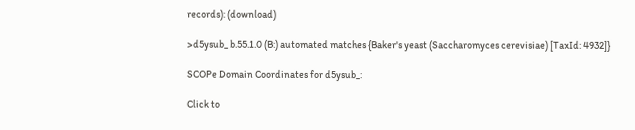records): (download)

>d5ysub_ b.55.1.0 (B:) automated matches {Baker's yeast (Saccharomyces cerevisiae) [TaxId: 4932]}

SCOPe Domain Coordinates for d5ysub_:

Click to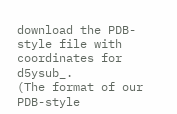download the PDB-style file with coordinates for d5ysub_.
(The format of our PDB-style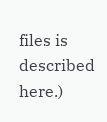files is described here.)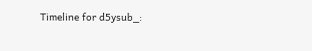Timeline for d5ysub_: